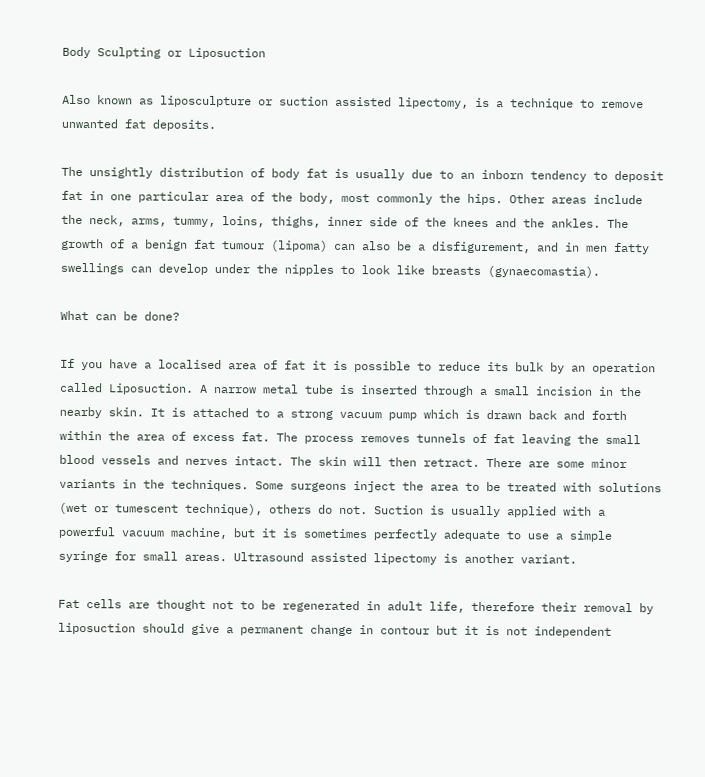Body Sculpting or Liposuction

Also known as liposculpture or suction assisted lipectomy, is a technique to remove unwanted fat deposits.

The unsightly distribution of body fat is usually due to an inborn tendency to deposit fat in one particular area of the body, most commonly the hips. Other areas include the neck, arms, tummy, loins, thighs, inner side of the knees and the ankles. The growth of a benign fat tumour (lipoma) can also be a disfigurement, and in men fatty swellings can develop under the nipples to look like breasts (gynaecomastia).

What can be done?

If you have a localised area of fat it is possible to reduce its bulk by an operation called Liposuction. A narrow metal tube is inserted through a small incision in the nearby skin. It is attached to a strong vacuum pump which is drawn back and forth within the area of excess fat. The process removes tunnels of fat leaving the small blood vessels and nerves intact. The skin will then retract. There are some minor variants in the techniques. Some surgeons inject the area to be treated with solutions (wet or tumescent technique), others do not. Suction is usually applied with a powerful vacuum machine, but it is sometimes perfectly adequate to use a simple syringe for small areas. Ultrasound assisted lipectomy is another variant.

Fat cells are thought not to be regenerated in adult life, therefore their removal by liposuction should give a permanent change in contour but it is not independent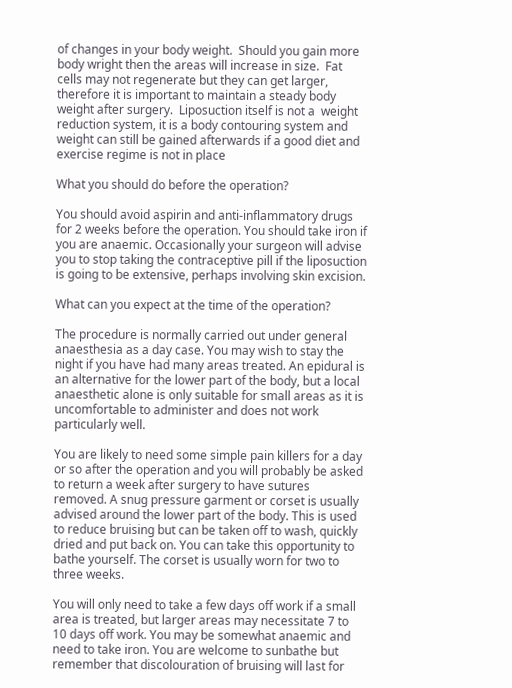of changes in your body weight.  Should you gain more body wright then the areas will increase in size.  Fat cells may not regenerate but they can get larger, therefore it is important to maintain a steady body weight after surgery.  Liposuction itself is not a  weight reduction system, it is a body contouring system and weight can still be gained afterwards if a good diet and exercise regime is not in place

What you should do before the operation?

You should avoid aspirin and anti-inflammatory drugs for 2 weeks before the operation. You should take iron if you are anaemic. Occasionally your surgeon will advise you to stop taking the contraceptive pill if the liposuction is going to be extensive, perhaps involving skin excision.

What can you expect at the time of the operation?

The procedure is normally carried out under general anaesthesia as a day case. You may wish to stay the night if you have had many areas treated. An epidural is an alternative for the lower part of the body, but a local anaesthetic alone is only suitable for small areas as it is uncomfortable to administer and does not work particularly well.

You are likely to need some simple pain killers for a day or so after the operation and you will probably be asked to return a week after surgery to have sutures removed. A snug pressure garment or corset is usually advised around the lower part of the body. This is used to reduce bruising but can be taken off to wash, quickly dried and put back on. You can take this opportunity to bathe yourself. The corset is usually worn for two to three weeks.

You will only need to take a few days off work if a small area is treated, but larger areas may necessitate 7 to 10 days off work. You may be somewhat anaemic and need to take iron. You are welcome to sunbathe but remember that discolouration of bruising will last for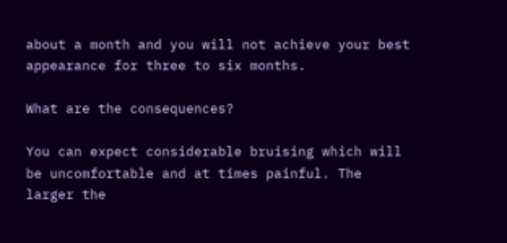about a month and you will not achieve your best appearance for three to six months.

What are the consequences?

You can expect considerable bruising which will be uncomfortable and at times painful. The larger the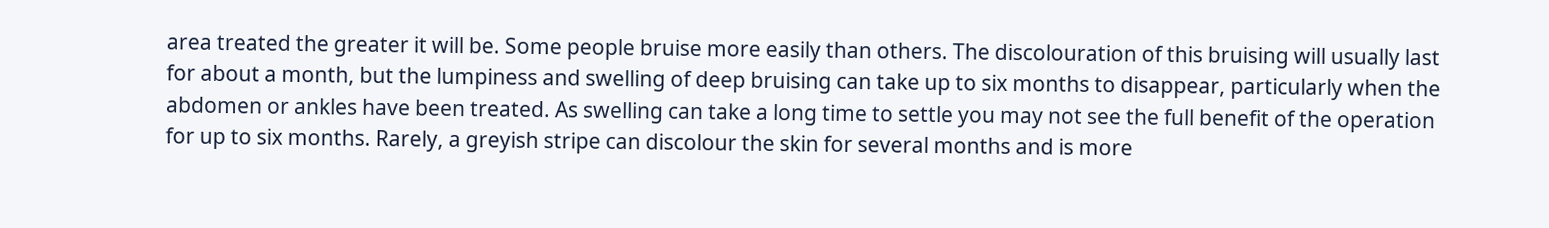area treated the greater it will be. Some people bruise more easily than others. The discolouration of this bruising will usually last for about a month, but the lumpiness and swelling of deep bruising can take up to six months to disappear, particularly when the abdomen or ankles have been treated. As swelling can take a long time to settle you may not see the full benefit of the operation for up to six months. Rarely, a greyish stripe can discolour the skin for several months and is more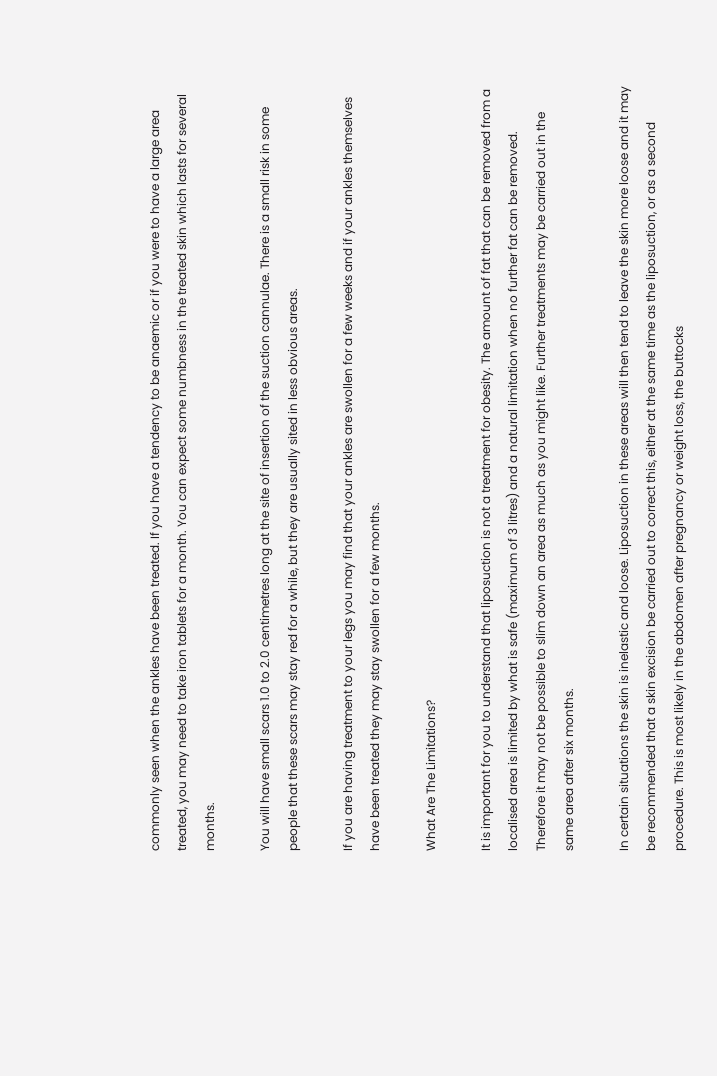commonly seen when the ankles have been treated. If you have a tendency to be anaemic or if you were to have a large area treated, you may need to take iron tablets for a month. You can expect some numbness in the treated skin which lasts for several months.

You will have small scars 1.0 to 2.0 centimetres long at the site of insertion of the suction cannulae. There is a small risk in some people that these scars may stay red for a while, but they are usually sited in less obvious areas.

If you are having treatment to your legs you may find that your ankles are swollen for a few weeks and if your ankles themselves have been treated they may stay swollen for a few months.

What Are The Limitations?

It is important for you to understand that liposuction is not a treatment for obesity. The amount of fat that can be removed from a localised area is limited by what is safe (maximum of 3 litres) and a natural limitation when no further fat can be removed. Therefore it may not be possible to slim down an area as much as you might like. Further treatments may be carried out in the same area after six months.

In certain situations the skin is inelastic and loose. Liposuction in these areas will then tend to leave the skin more loose and it may be recommended that a skin excision be carried out to correct this, either at the same time as the liposuction, or as a second procedure. This is most likely in the abdomen after pregnancy or weight loss, the buttocks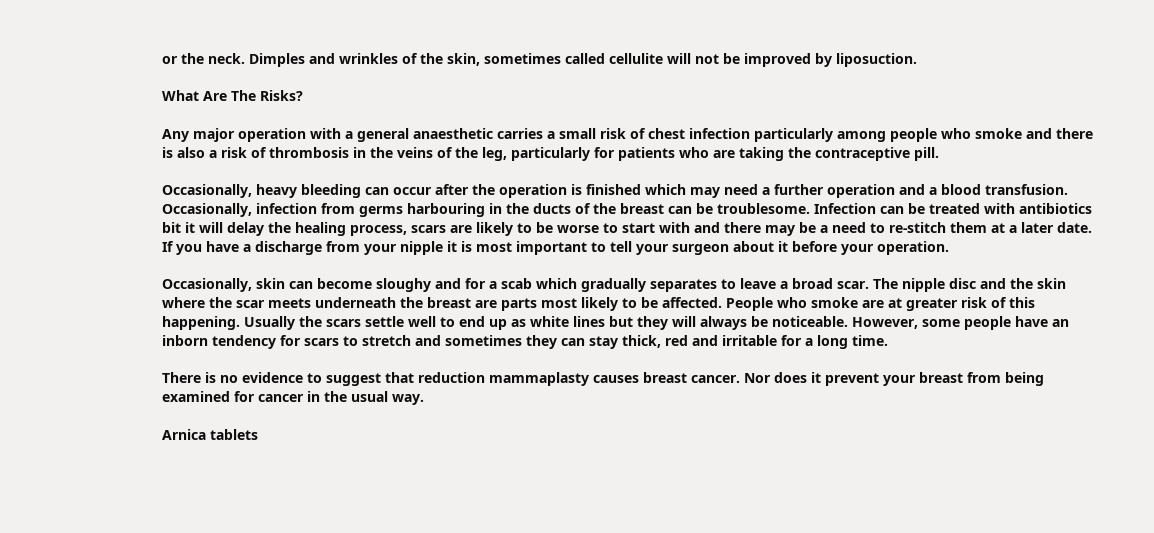or the neck. Dimples and wrinkles of the skin, sometimes called cellulite will not be improved by liposuction.

What Are The Risks?

Any major operation with a general anaesthetic carries a small risk of chest infection particularly among people who smoke and there is also a risk of thrombosis in the veins of the leg, particularly for patients who are taking the contraceptive pill.

Occasionally, heavy bleeding can occur after the operation is finished which may need a further operation and a blood transfusion. Occasionally, infection from germs harbouring in the ducts of the breast can be troublesome. Infection can be treated with antibiotics bit it will delay the healing process, scars are likely to be worse to start with and there may be a need to re-stitch them at a later date. If you have a discharge from your nipple it is most important to tell your surgeon about it before your operation.

Occasionally, skin can become sloughy and for a scab which gradually separates to leave a broad scar. The nipple disc and the skin where the scar meets underneath the breast are parts most likely to be affected. People who smoke are at greater risk of this happening. Usually the scars settle well to end up as white lines but they will always be noticeable. However, some people have an inborn tendency for scars to stretch and sometimes they can stay thick, red and irritable for a long time.

There is no evidence to suggest that reduction mammaplasty causes breast cancer. Nor does it prevent your breast from being examined for cancer in the usual way.

Arnica tablets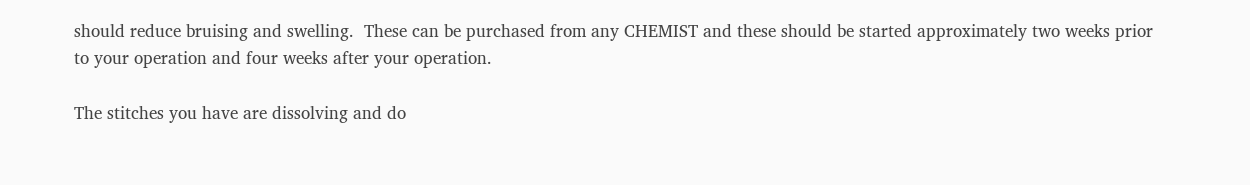should reduce bruising and swelling.  These can be purchased from any CHEMIST and these should be started approximately two weeks prior to your operation and four weeks after your operation.

The stitches you have are dissolving and do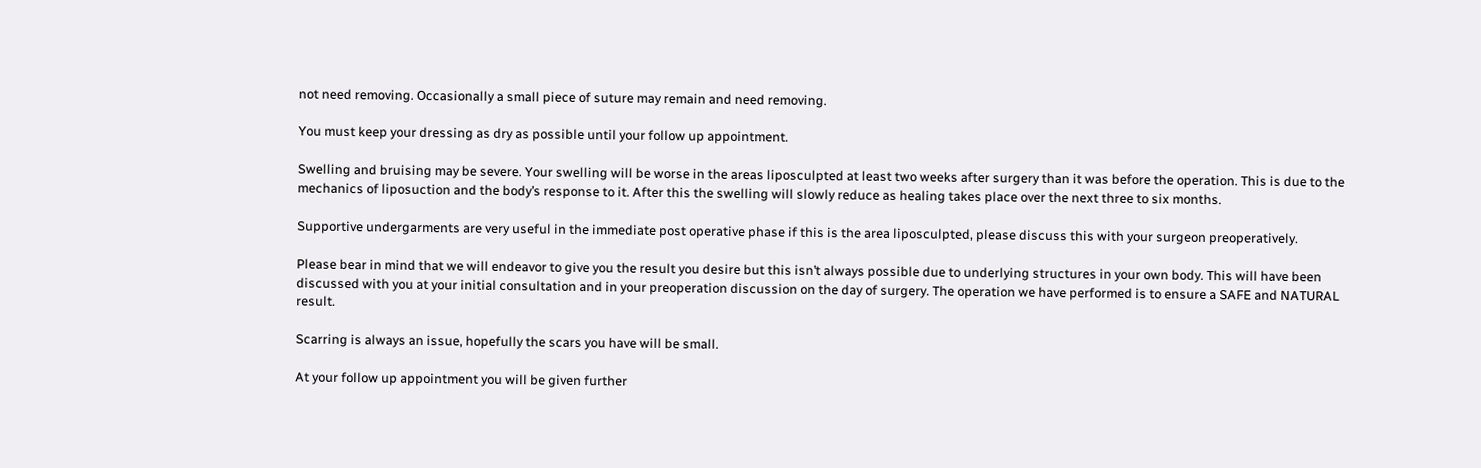not need removing. Occasionally a small piece of suture may remain and need removing.

You must keep your dressing as dry as possible until your follow up appointment.

Swelling and bruising may be severe. Your swelling will be worse in the areas liposculpted at least two weeks after surgery than it was before the operation. This is due to the mechanics of liposuction and the body’s response to it. After this the swelling will slowly reduce as healing takes place over the next three to six months.

Supportive undergarments are very useful in the immediate post operative phase if this is the area liposculpted, please discuss this with your surgeon preoperatively.

Please bear in mind that we will endeavor to give you the result you desire but this isn’t always possible due to underlying structures in your own body. This will have been discussed with you at your initial consultation and in your preoperation discussion on the day of surgery. The operation we have performed is to ensure a SAFE and NATURAL result.

Scarring is always an issue, hopefully the scars you have will be small.

At your follow up appointment you will be given further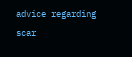advice regarding scar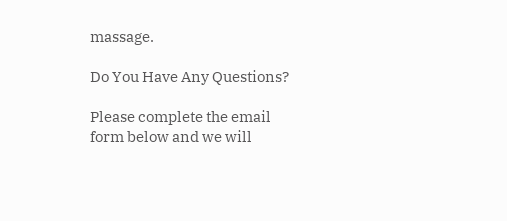massage.

Do You Have Any Questions?

Please complete the email form below and we will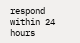respond within 24 hours